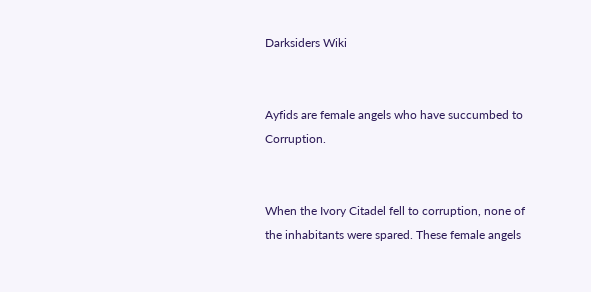Darksiders Wiki


Ayfids are female angels who have succumbed to Corruption.


When the Ivory Citadel fell to corruption, none of the inhabitants were spared. These female angels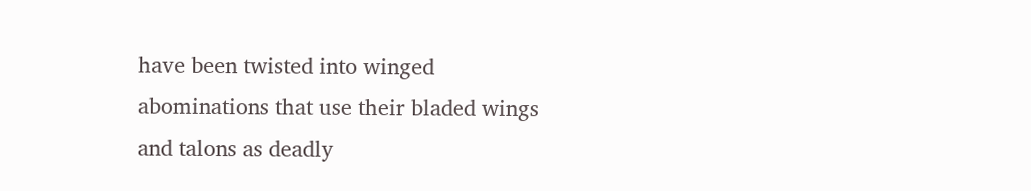have been twisted into winged abominations that use their bladed wings and talons as deadly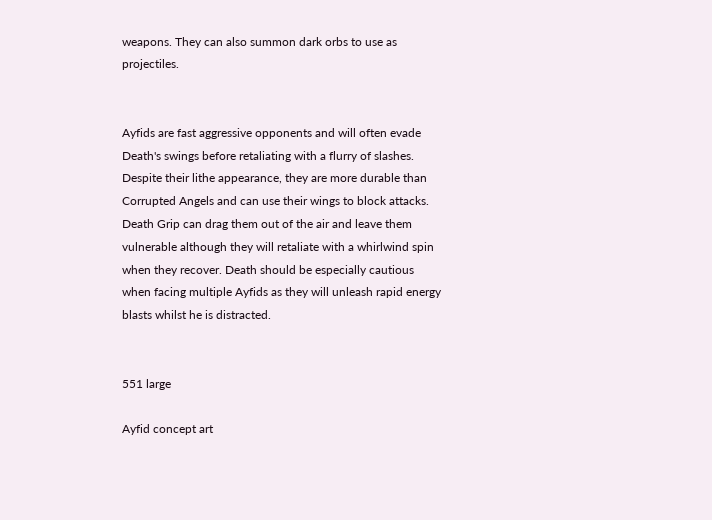weapons. They can also summon dark orbs to use as projectiles.


Ayfids are fast aggressive opponents and will often evade Death's swings before retaliating with a flurry of slashes. Despite their lithe appearance, they are more durable than Corrupted Angels and can use their wings to block attacks. Death Grip can drag them out of the air and leave them vulnerable although they will retaliate with a whirlwind spin when they recover. Death should be especially cautious when facing multiple Ayfids as they will unleash rapid energy blasts whilst he is distracted.


551 large

Ayfid concept art